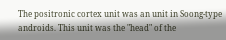The positronic cortex unit was an unit in Soong-type androids. This unit was the "head" of the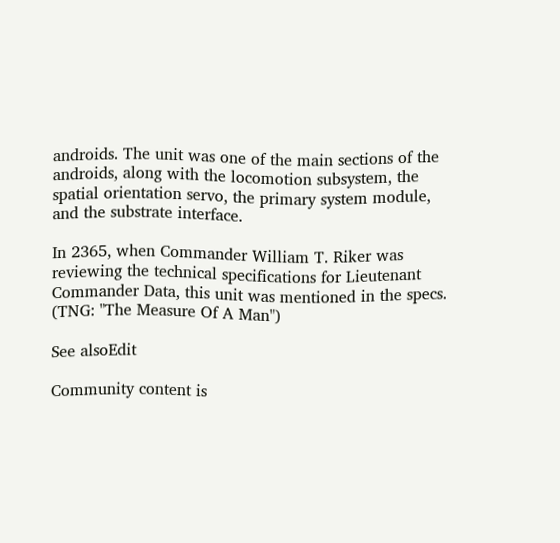androids. The unit was one of the main sections of the androids, along with the locomotion subsystem, the spatial orientation servo, the primary system module, and the substrate interface.

In 2365, when Commander William T. Riker was reviewing the technical specifications for Lieutenant Commander Data, this unit was mentioned in the specs. (TNG: "The Measure Of A Man")

See alsoEdit

Community content is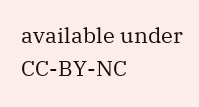available under CC-BY-NC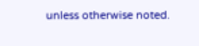unless otherwise noted.